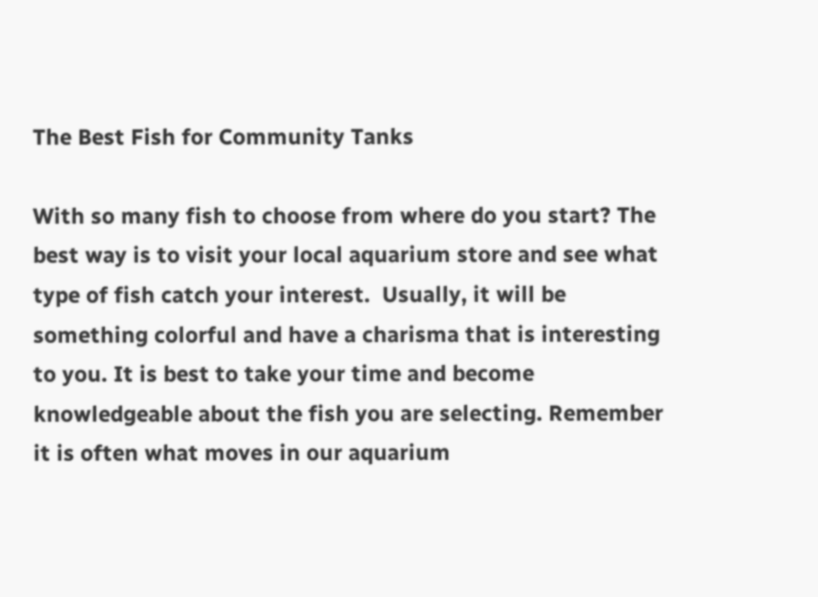The Best Fish for Community Tanks

With so many fish to choose from where do you start? The best way is to visit your local aquarium store and see what type of fish catch your interest.  Usually, it will be something colorful and have a charisma that is interesting to you. It is best to take your time and become knowledgeable about the fish you are selecting. Remember it is often what moves in our aquarium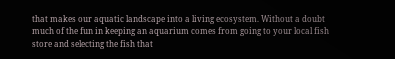that makes our aquatic landscape into a living ecosystem. Without a doubt much of the fun in keeping an aquarium comes from going to your local fish store and selecting the fish that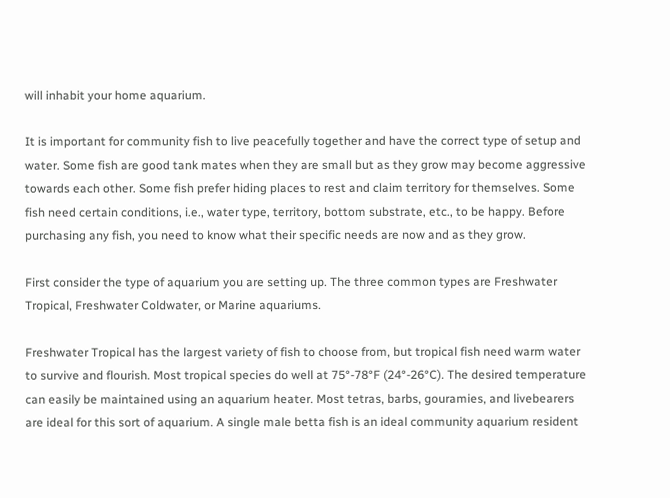will inhabit your home aquarium.

It is important for community fish to live peacefully together and have the correct type of setup and water. Some fish are good tank mates when they are small but as they grow may become aggressive towards each other. Some fish prefer hiding places to rest and claim territory for themselves. Some fish need certain conditions, i.e., water type, territory, bottom substrate, etc., to be happy. Before purchasing any fish, you need to know what their specific needs are now and as they grow.

First consider the type of aquarium you are setting up. The three common types are Freshwater Tropical, Freshwater Coldwater, or Marine aquariums.

Freshwater Tropical has the largest variety of fish to choose from, but tropical fish need warm water to survive and flourish. Most tropical species do well at 75°-78°F (24°-26°C). The desired temperature can easily be maintained using an aquarium heater. Most tetras, barbs, gouramies, and livebearers are ideal for this sort of aquarium. A single male betta fish is an ideal community aquarium resident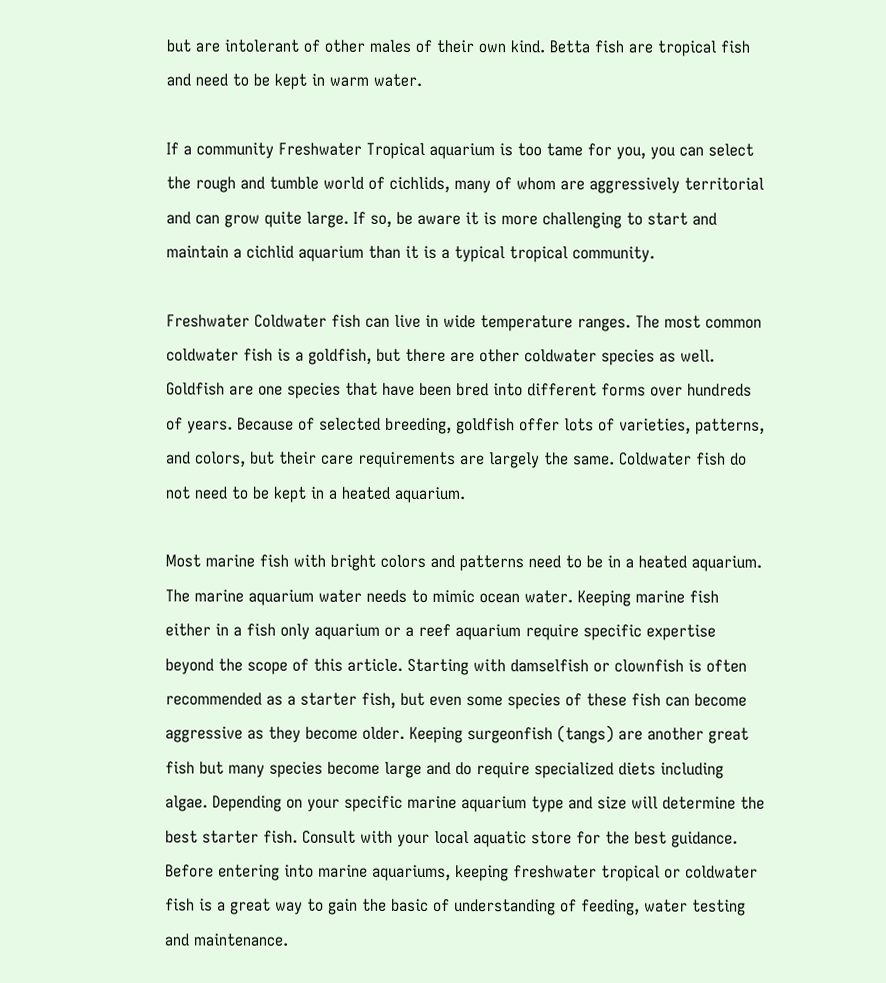but are intolerant of other males of their own kind. Betta fish are tropical fish and need to be kept in warm water.

If a community Freshwater Tropical aquarium is too tame for you, you can select the rough and tumble world of cichlids, many of whom are aggressively territorial and can grow quite large. If so, be aware it is more challenging to start and maintain a cichlid aquarium than it is a typical tropical community.

Freshwater Coldwater fish can live in wide temperature ranges. The most common coldwater fish is a goldfish, but there are other coldwater species as well. Goldfish are one species that have been bred into different forms over hundreds of years. Because of selected breeding, goldfish offer lots of varieties, patterns, and colors, but their care requirements are largely the same. Coldwater fish do not need to be kept in a heated aquarium.

Most marine fish with bright colors and patterns need to be in a heated aquarium. The marine aquarium water needs to mimic ocean water. Keeping marine fish either in a fish only aquarium or a reef aquarium require specific expertise beyond the scope of this article. Starting with damselfish or clownfish is often recommended as a starter fish, but even some species of these fish can become aggressive as they become older. Keeping surgeonfish (tangs) are another great fish but many species become large and do require specialized diets including algae. Depending on your specific marine aquarium type and size will determine the best starter fish. Consult with your local aquatic store for the best guidance. Before entering into marine aquariums, keeping freshwater tropical or coldwater fish is a great way to gain the basic of understanding of feeding, water testing and maintenance.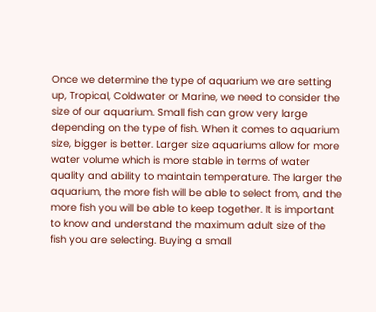Once we determine the type of aquarium we are setting up, Tropical, Coldwater or Marine, we need to consider the size of our aquarium. Small fish can grow very large depending on the type of fish. When it comes to aquarium size, bigger is better. Larger size aquariums allow for more water volume which is more stable in terms of water quality and ability to maintain temperature. The larger the aquarium, the more fish will be able to select from, and the more fish you will be able to keep together. It is important to know and understand the maximum adult size of the fish you are selecting. Buying a small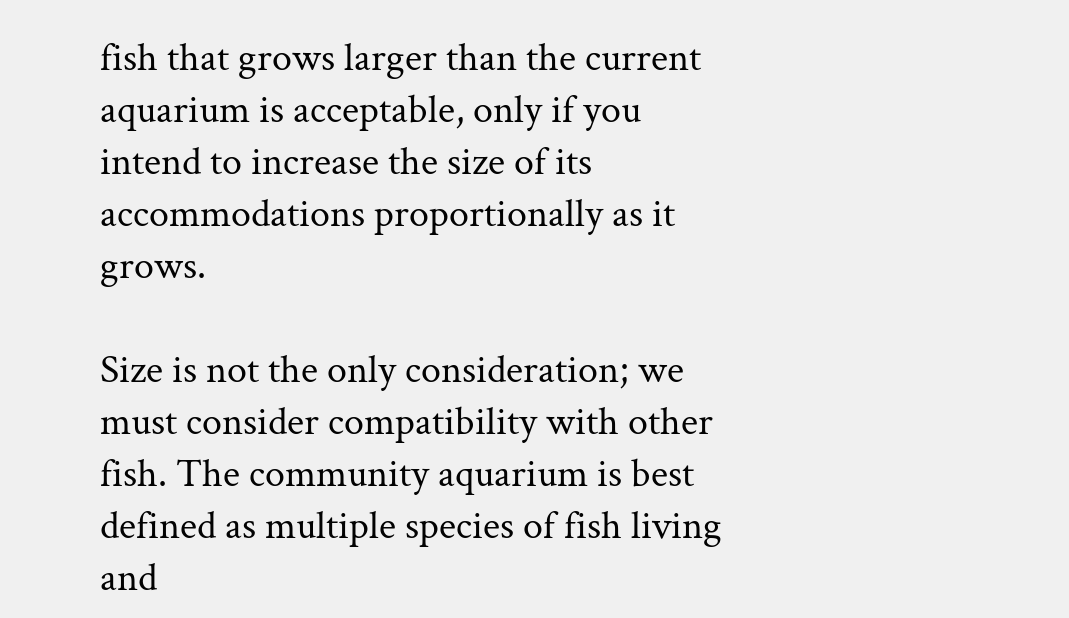fish that grows larger than the current aquarium is acceptable, only if you intend to increase the size of its accommodations proportionally as it grows.

Size is not the only consideration; we must consider compatibility with other fish. The community aquarium is best defined as multiple species of fish living and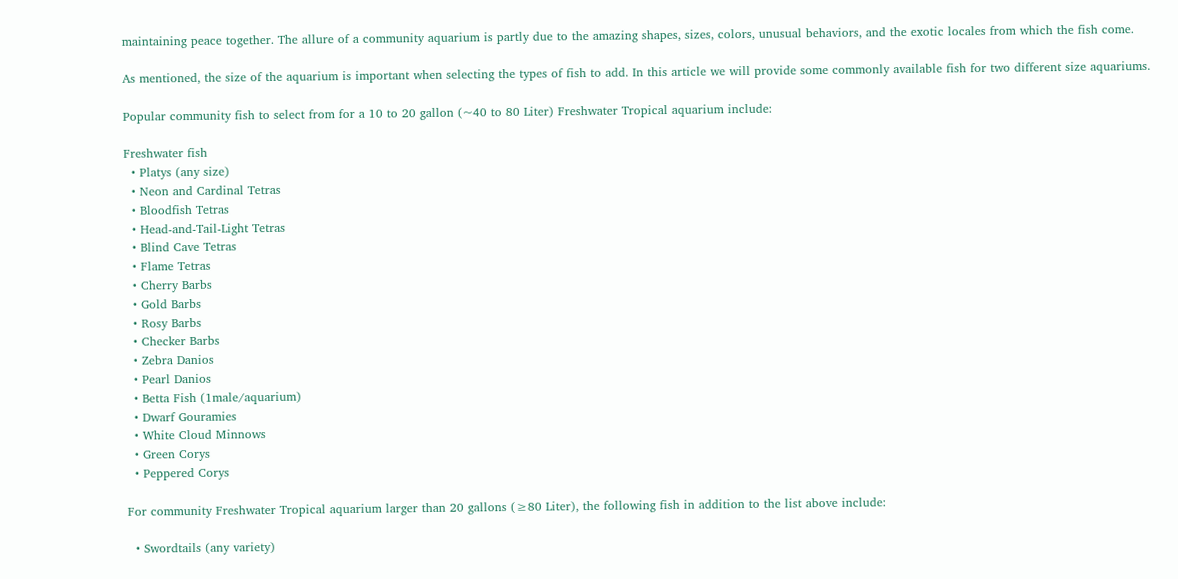maintaining peace together. The allure of a community aquarium is partly due to the amazing shapes, sizes, colors, unusual behaviors, and the exotic locales from which the fish come.

As mentioned, the size of the aquarium is important when selecting the types of fish to add. In this article we will provide some commonly available fish for two different size aquariums.

Popular community fish to select from for a 10 to 20 gallon (~40 to 80 Liter) Freshwater Tropical aquarium include:

Freshwater fish
  • Platys (any size)
  • Neon and Cardinal Tetras
  • Bloodfish Tetras
  • Head-and-Tail-Light Tetras
  • Blind Cave Tetras
  • Flame Tetras
  • Cherry Barbs
  • Gold Barbs
  • Rosy Barbs
  • Checker Barbs
  • Zebra Danios
  • Pearl Danios
  • Betta Fish (1male/aquarium)
  • Dwarf Gouramies
  • White Cloud Minnows
  • Green Corys
  • Peppered Corys

For community Freshwater Tropical aquarium larger than 20 gallons (≥80 Liter), the following fish in addition to the list above include:

  • Swordtails (any variety)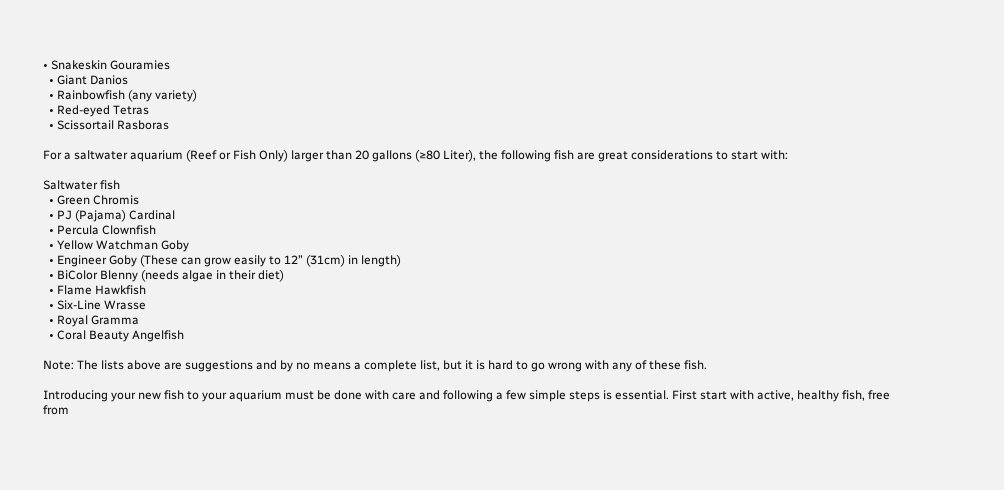• Snakeskin Gouramies
  • Giant Danios
  • Rainbowfish (any variety)
  • Red-eyed Tetras
  • Scissortail Rasboras

For a saltwater aquarium (Reef or Fish Only) larger than 20 gallons (≥80 Liter), the following fish are great considerations to start with:

Saltwater fish
  • Green Chromis
  • PJ (Pajama) Cardinal
  • Percula Clownfish
  • Yellow Watchman Goby
  • Engineer Goby (These can grow easily to 12” (31cm) in length)
  • BiColor Blenny (needs algae in their diet)
  • Flame Hawkfish
  • Six-Line Wrasse
  • Royal Gramma
  • Coral Beauty Angelfish

Note: The lists above are suggestions and by no means a complete list, but it is hard to go wrong with any of these fish.

Introducing your new fish to your aquarium must be done with care and following a few simple steps is essential. First start with active, healthy fish, free from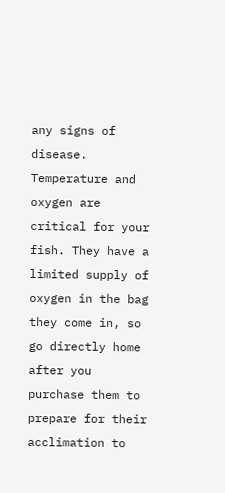any signs of disease. Temperature and oxygen are critical for your fish. They have a limited supply of oxygen in the bag they come in, so go directly home after you purchase them to prepare for their acclimation to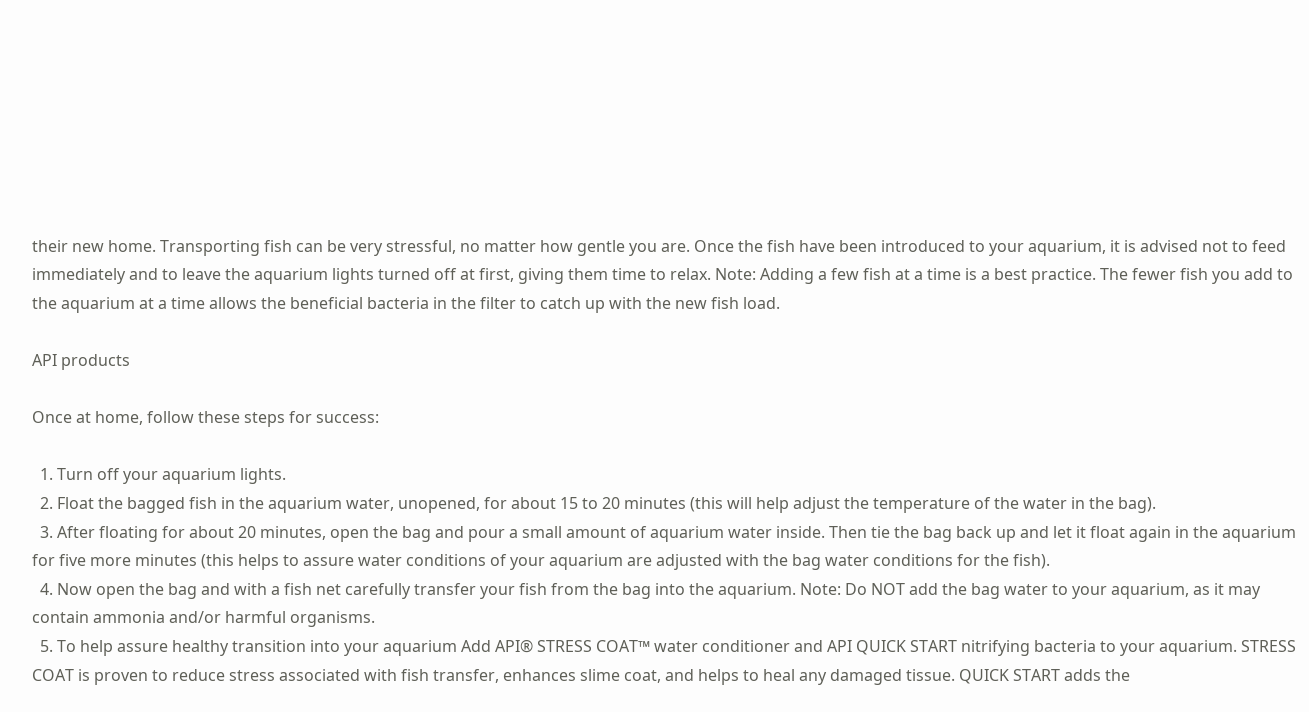their new home. Transporting fish can be very stressful, no matter how gentle you are. Once the fish have been introduced to your aquarium, it is advised not to feed immediately and to leave the aquarium lights turned off at first, giving them time to relax. Note: Adding a few fish at a time is a best practice. The fewer fish you add to the aquarium at a time allows the beneficial bacteria in the filter to catch up with the new fish load.

API products

Once at home, follow these steps for success:

  1. Turn off your aquarium lights.
  2. Float the bagged fish in the aquarium water, unopened, for about 15 to 20 minutes (this will help adjust the temperature of the water in the bag).
  3. After floating for about 20 minutes, open the bag and pour a small amount of aquarium water inside. Then tie the bag back up and let it float again in the aquarium for five more minutes (this helps to assure water conditions of your aquarium are adjusted with the bag water conditions for the fish).
  4. Now open the bag and with a fish net carefully transfer your fish from the bag into the aquarium. Note: Do NOT add the bag water to your aquarium, as it may contain ammonia and/or harmful organisms.
  5. To help assure healthy transition into your aquarium Add API® STRESS COAT™ water conditioner and API QUICK START nitrifying bacteria to your aquarium. STRESS COAT is proven to reduce stress associated with fish transfer, enhances slime coat, and helps to heal any damaged tissue. QUICK START adds the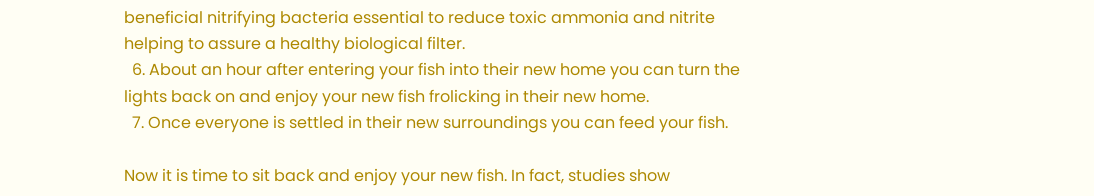beneficial nitrifying bacteria essential to reduce toxic ammonia and nitrite helping to assure a healthy biological filter.
  6. About an hour after entering your fish into their new home you can turn the lights back on and enjoy your new fish frolicking in their new home.
  7. Once everyone is settled in their new surroundings you can feed your fish.

Now it is time to sit back and enjoy your new fish. In fact, studies show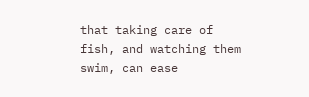that taking care of fish, and watching them swim, can ease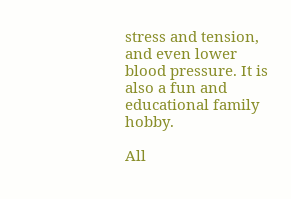stress and tension, and even lower blood pressure. It is also a fun and educational family hobby.

All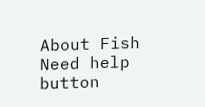About Fish
Need help button